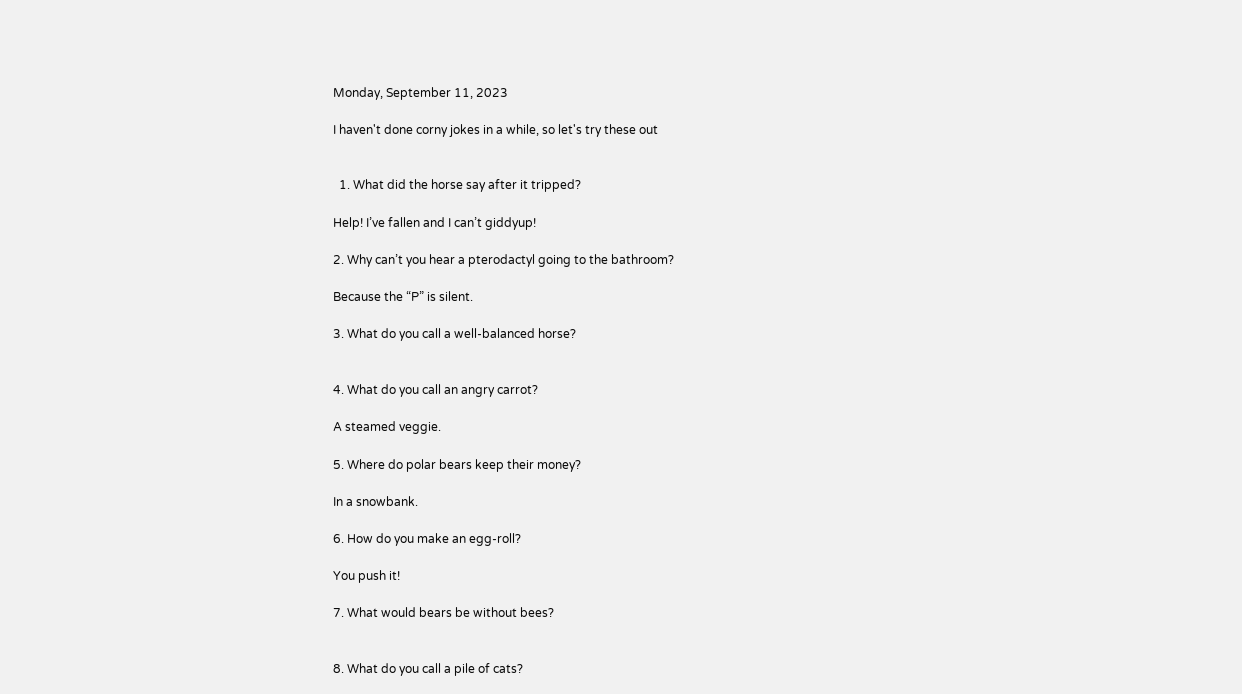Monday, September 11, 2023

I haven't done corny jokes in a while, so let's try these out


  1. What did the horse say after it tripped?

Help! I’ve fallen and I can’t giddyup!

2. Why can’t you hear a pterodactyl going to the bathroom?

Because the “P” is silent.

3. What do you call a well-balanced horse?


4. What do you call an angry carrot?

A steamed veggie.

5. Where do polar bears keep their money?

In a snowbank.

6. How do you make an egg-roll?

You push it!

7. What would bears be without bees?


8. What do you call a pile of cats?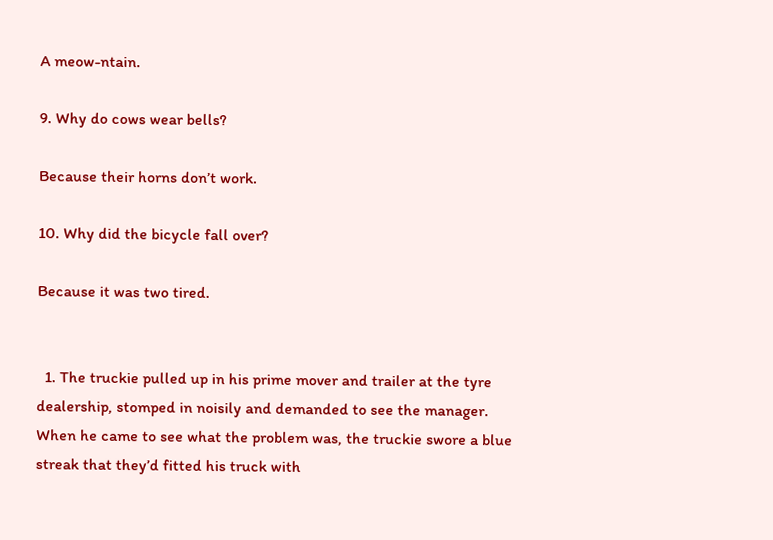A meow-ntain.

9. Why do cows wear bells?

Because their horns don’t work.

10. Why did the bicycle fall over?

Because it was two tired.


  1. The truckie pulled up in his prime mover and trailer at the tyre dealership, stomped in noisily and demanded to see the manager. When he came to see what the problem was, the truckie swore a blue streak that they’d fitted his truck with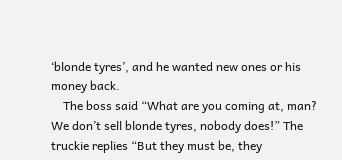‘blonde tyres’, and he wanted new ones or his money back.
    The boss said “What are you coming at, man? We don’t sell blonde tyres, nobody does!” The truckie replies “But they must be, they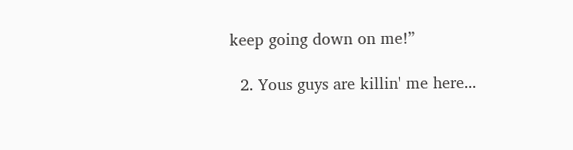keep going down on me!”

  2. Yous guys are killin' me here...